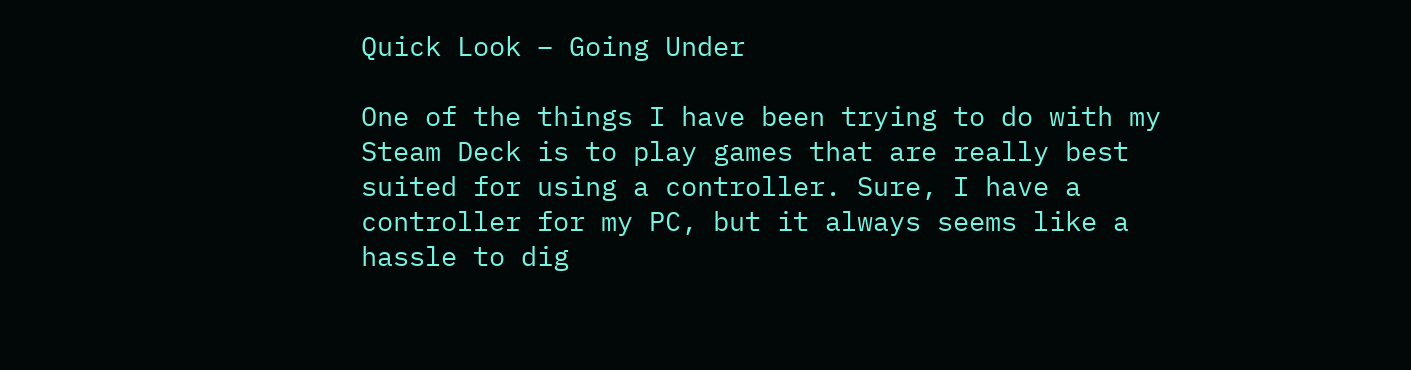Quick Look – Going Under

One of the things I have been trying to do with my Steam Deck is to play games that are really best suited for using a controller. Sure, I have a controller for my PC, but it always seems like a hassle to dig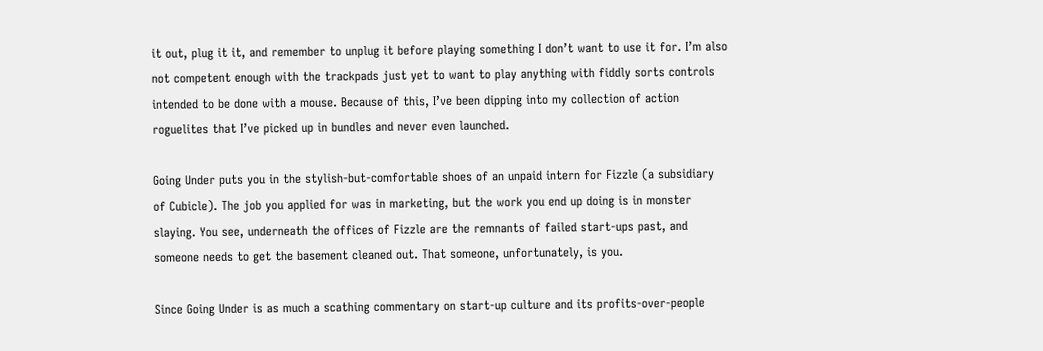it out, plug it it, and remember to unplug it before playing something I don’t want to use it for. I’m also not competent enough with the trackpads just yet to want to play anything with fiddly sorts controls intended to be done with a mouse. Because of this, I’ve been dipping into my collection of action roguelites that I’ve picked up in bundles and never even launched.

Going Under puts you in the stylish-but-comfortable shoes of an unpaid intern for Fizzle (a subsidiary of Cubicle). The job you applied for was in marketing, but the work you end up doing is in monster slaying. You see, underneath the offices of Fizzle are the remnants of failed start-ups past, and someone needs to get the basement cleaned out. That someone, unfortunately, is you.

Since Going Under is as much a scathing commentary on start-up culture and its profits-over-people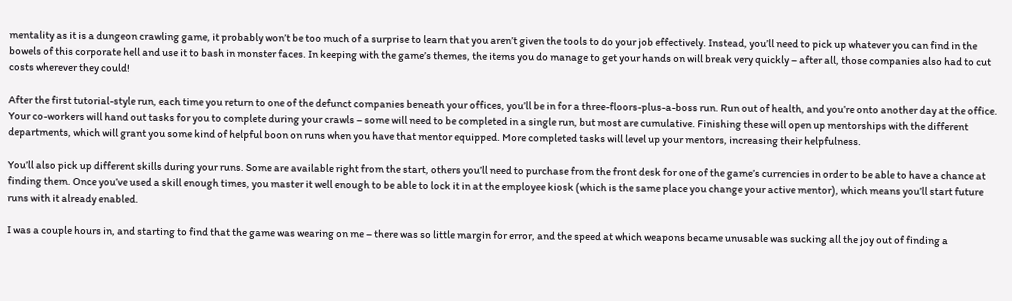mentality as it is a dungeon crawling game, it probably won’t be too much of a surprise to learn that you aren’t given the tools to do your job effectively. Instead, you’ll need to pick up whatever you can find in the bowels of this corporate hell and use it to bash in monster faces. In keeping with the game’s themes, the items you do manage to get your hands on will break very quickly – after all, those companies also had to cut costs wherever they could!

After the first tutorial-style run, each time you return to one of the defunct companies beneath your offices, you’ll be in for a three-floors-plus-a-boss run. Run out of health, and you’re onto another day at the office. Your co-workers will hand out tasks for you to complete during your crawls – some will need to be completed in a single run, but most are cumulative. Finishing these will open up mentorships with the different departments, which will grant you some kind of helpful boon on runs when you have that mentor equipped. More completed tasks will level up your mentors, increasing their helpfulness.

You’ll also pick up different skills during your runs. Some are available right from the start, others you’ll need to purchase from the front desk for one of the game’s currencies in order to be able to have a chance at finding them. Once you’ve used a skill enough times, you master it well enough to be able to lock it in at the employee kiosk (which is the same place you change your active mentor), which means you’ll start future runs with it already enabled.

I was a couple hours in, and starting to find that the game was wearing on me – there was so little margin for error, and the speed at which weapons became unusable was sucking all the joy out of finding a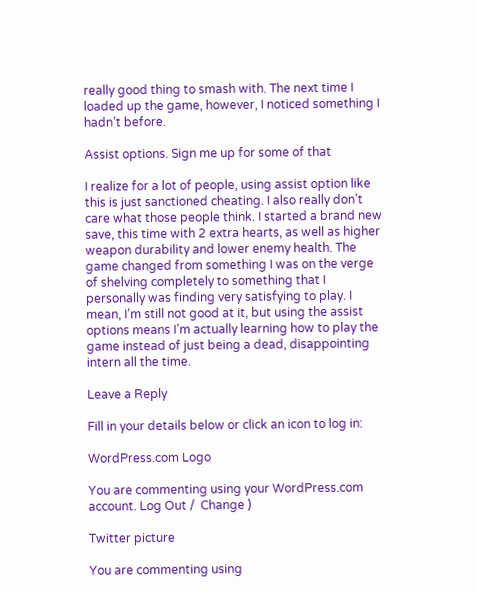really good thing to smash with. The next time I loaded up the game, however, I noticed something I hadn’t before.

Assist options. Sign me up for some of that

I realize for a lot of people, using assist option like this is just sanctioned cheating. I also really don’t care what those people think. I started a brand new save, this time with 2 extra hearts, as well as higher weapon durability and lower enemy health. The game changed from something I was on the verge of shelving completely to something that I personally was finding very satisfying to play. I mean, I’m still not good at it, but using the assist options means I’m actually learning how to play the game instead of just being a dead, disappointing intern all the time.

Leave a Reply

Fill in your details below or click an icon to log in:

WordPress.com Logo

You are commenting using your WordPress.com account. Log Out /  Change )

Twitter picture

You are commenting using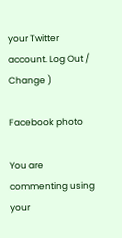your Twitter account. Log Out /  Change )

Facebook photo

You are commenting using your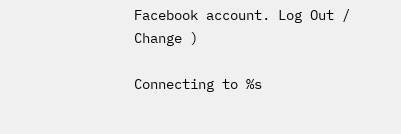Facebook account. Log Out /  Change )

Connecting to %s